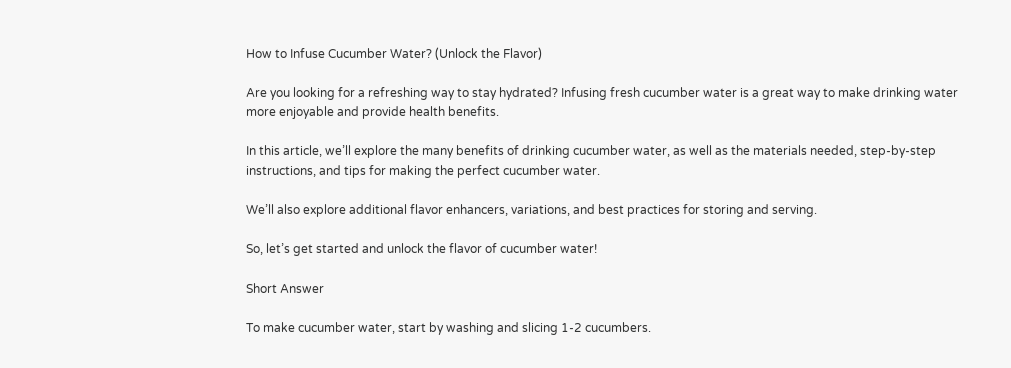How to Infuse Cucumber Water? (Unlock the Flavor)

Are you looking for a refreshing way to stay hydrated? Infusing fresh cucumber water is a great way to make drinking water more enjoyable and provide health benefits.

In this article, we’ll explore the many benefits of drinking cucumber water, as well as the materials needed, step-by-step instructions, and tips for making the perfect cucumber water.

We’ll also explore additional flavor enhancers, variations, and best practices for storing and serving.

So, let’s get started and unlock the flavor of cucumber water!

Short Answer

To make cucumber water, start by washing and slicing 1-2 cucumbers.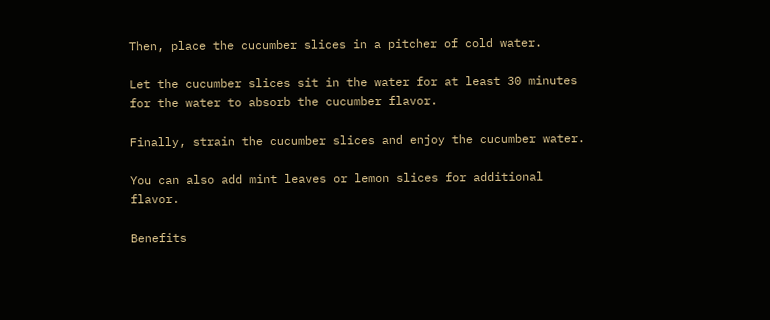Then, place the cucumber slices in a pitcher of cold water.

Let the cucumber slices sit in the water for at least 30 minutes for the water to absorb the cucumber flavor.

Finally, strain the cucumber slices and enjoy the cucumber water.

You can also add mint leaves or lemon slices for additional flavor.

Benefits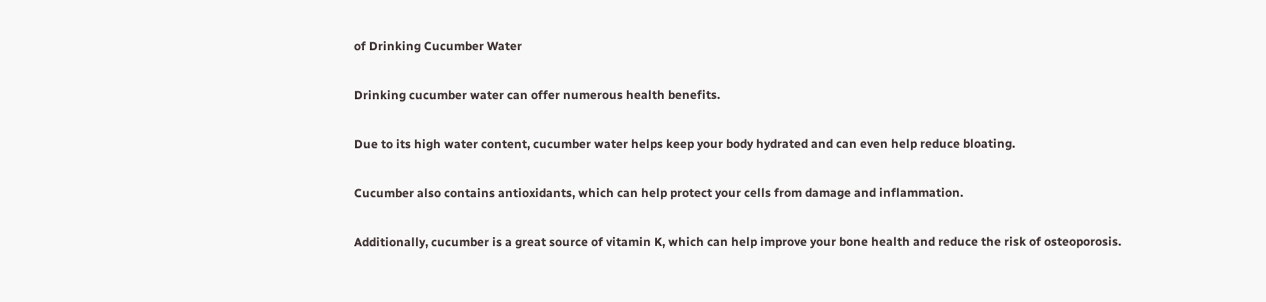of Drinking Cucumber Water

Drinking cucumber water can offer numerous health benefits.

Due to its high water content, cucumber water helps keep your body hydrated and can even help reduce bloating.

Cucumber also contains antioxidants, which can help protect your cells from damage and inflammation.

Additionally, cucumber is a great source of vitamin K, which can help improve your bone health and reduce the risk of osteoporosis.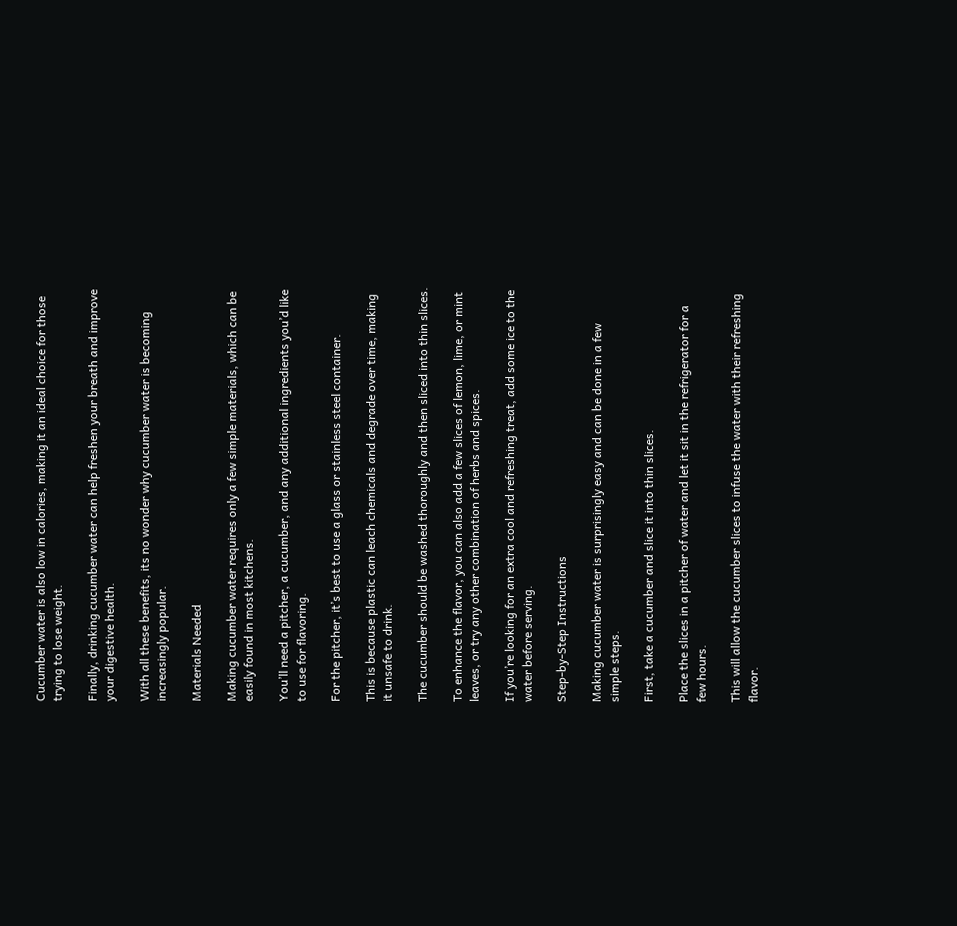Cucumber water is also low in calories, making it an ideal choice for those trying to lose weight.

Finally, drinking cucumber water can help freshen your breath and improve your digestive health.

With all these benefits, its no wonder why cucumber water is becoming increasingly popular.

Materials Needed

Making cucumber water requires only a few simple materials, which can be easily found in most kitchens.

You’ll need a pitcher, a cucumber, and any additional ingredients you’d like to use for flavoring.

For the pitcher, it’s best to use a glass or stainless steel container.

This is because plastic can leach chemicals and degrade over time, making it unsafe to drink.

The cucumber should be washed thoroughly and then sliced into thin slices.

To enhance the flavor, you can also add a few slices of lemon, lime, or mint leaves, or try any other combination of herbs and spices.

If you’re looking for an extra cool and refreshing treat, add some ice to the water before serving.

Step-by-Step Instructions

Making cucumber water is surprisingly easy and can be done in a few simple steps.

First, take a cucumber and slice it into thin slices.

Place the slices in a pitcher of water and let it sit in the refrigerator for a few hours.

This will allow the cucumber slices to infuse the water with their refreshing flavor.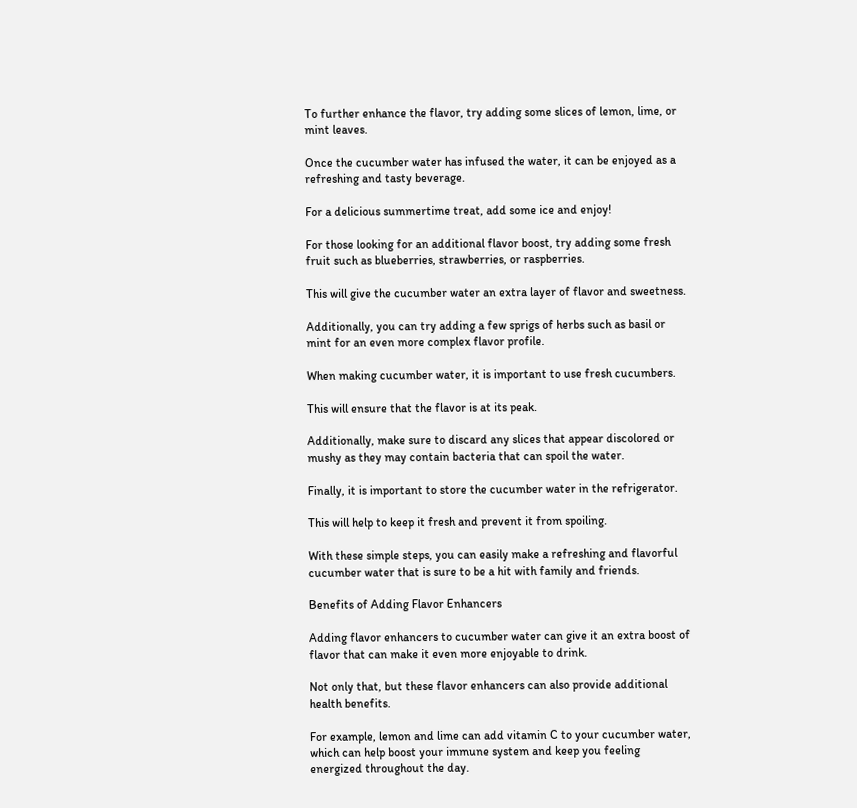To further enhance the flavor, try adding some slices of lemon, lime, or mint leaves.

Once the cucumber water has infused the water, it can be enjoyed as a refreshing and tasty beverage.

For a delicious summertime treat, add some ice and enjoy!

For those looking for an additional flavor boost, try adding some fresh fruit such as blueberries, strawberries, or raspberries.

This will give the cucumber water an extra layer of flavor and sweetness.

Additionally, you can try adding a few sprigs of herbs such as basil or mint for an even more complex flavor profile.

When making cucumber water, it is important to use fresh cucumbers.

This will ensure that the flavor is at its peak.

Additionally, make sure to discard any slices that appear discolored or mushy as they may contain bacteria that can spoil the water.

Finally, it is important to store the cucumber water in the refrigerator.

This will help to keep it fresh and prevent it from spoiling.

With these simple steps, you can easily make a refreshing and flavorful cucumber water that is sure to be a hit with family and friends.

Benefits of Adding Flavor Enhancers

Adding flavor enhancers to cucumber water can give it an extra boost of flavor that can make it even more enjoyable to drink.

Not only that, but these flavor enhancers can also provide additional health benefits.

For example, lemon and lime can add vitamin C to your cucumber water, which can help boost your immune system and keep you feeling energized throughout the day.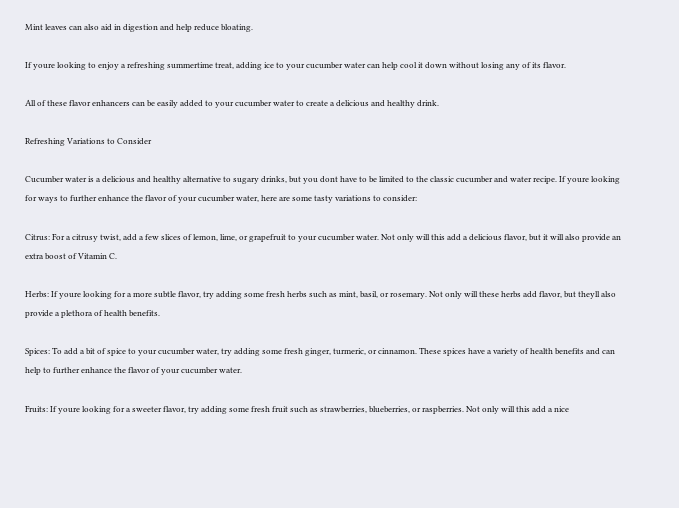Mint leaves can also aid in digestion and help reduce bloating.

If youre looking to enjoy a refreshing summertime treat, adding ice to your cucumber water can help cool it down without losing any of its flavor.

All of these flavor enhancers can be easily added to your cucumber water to create a delicious and healthy drink.

Refreshing Variations to Consider

Cucumber water is a delicious and healthy alternative to sugary drinks, but you dont have to be limited to the classic cucumber and water recipe. If youre looking for ways to further enhance the flavor of your cucumber water, here are some tasty variations to consider:

Citrus: For a citrusy twist, add a few slices of lemon, lime, or grapefruit to your cucumber water. Not only will this add a delicious flavor, but it will also provide an extra boost of Vitamin C.

Herbs: If youre looking for a more subtle flavor, try adding some fresh herbs such as mint, basil, or rosemary. Not only will these herbs add flavor, but theyll also provide a plethora of health benefits.

Spices: To add a bit of spice to your cucumber water, try adding some fresh ginger, turmeric, or cinnamon. These spices have a variety of health benefits and can help to further enhance the flavor of your cucumber water.

Fruits: If youre looking for a sweeter flavor, try adding some fresh fruit such as strawberries, blueberries, or raspberries. Not only will this add a nice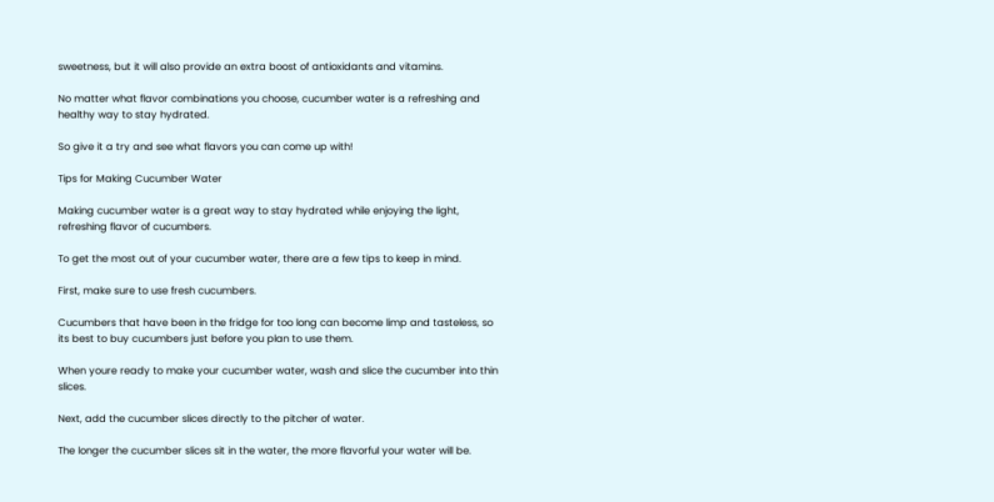sweetness, but it will also provide an extra boost of antioxidants and vitamins.

No matter what flavor combinations you choose, cucumber water is a refreshing and healthy way to stay hydrated.

So give it a try and see what flavors you can come up with!

Tips for Making Cucumber Water

Making cucumber water is a great way to stay hydrated while enjoying the light, refreshing flavor of cucumbers.

To get the most out of your cucumber water, there are a few tips to keep in mind.

First, make sure to use fresh cucumbers.

Cucumbers that have been in the fridge for too long can become limp and tasteless, so its best to buy cucumbers just before you plan to use them.

When youre ready to make your cucumber water, wash and slice the cucumber into thin slices.

Next, add the cucumber slices directly to the pitcher of water.

The longer the cucumber slices sit in the water, the more flavorful your water will be.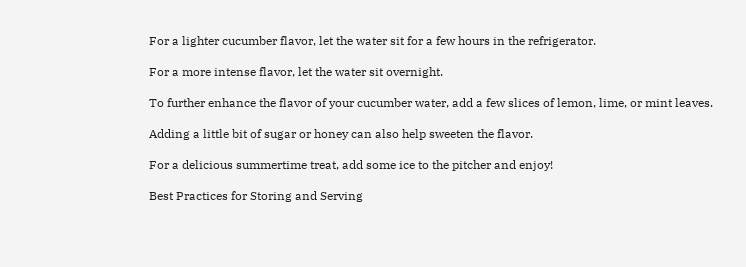For a lighter cucumber flavor, let the water sit for a few hours in the refrigerator.

For a more intense flavor, let the water sit overnight.

To further enhance the flavor of your cucumber water, add a few slices of lemon, lime, or mint leaves.

Adding a little bit of sugar or honey can also help sweeten the flavor.

For a delicious summertime treat, add some ice to the pitcher and enjoy!

Best Practices for Storing and Serving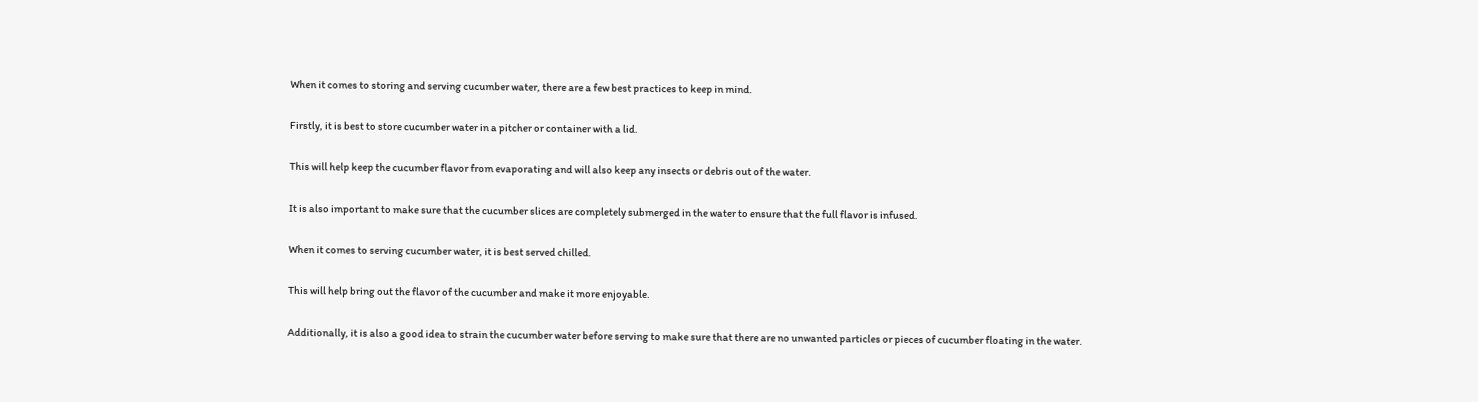When it comes to storing and serving cucumber water, there are a few best practices to keep in mind.

Firstly, it is best to store cucumber water in a pitcher or container with a lid.

This will help keep the cucumber flavor from evaporating and will also keep any insects or debris out of the water.

It is also important to make sure that the cucumber slices are completely submerged in the water to ensure that the full flavor is infused.

When it comes to serving cucumber water, it is best served chilled.

This will help bring out the flavor of the cucumber and make it more enjoyable.

Additionally, it is also a good idea to strain the cucumber water before serving to make sure that there are no unwanted particles or pieces of cucumber floating in the water.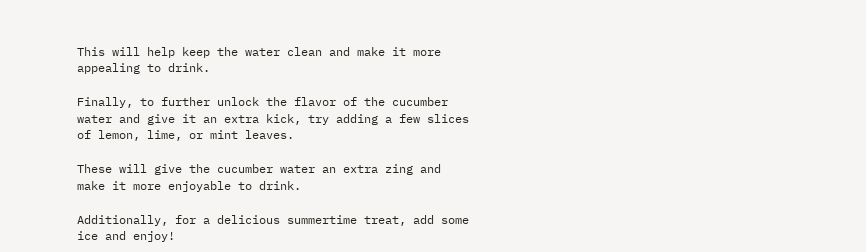This will help keep the water clean and make it more appealing to drink.

Finally, to further unlock the flavor of the cucumber water and give it an extra kick, try adding a few slices of lemon, lime, or mint leaves.

These will give the cucumber water an extra zing and make it more enjoyable to drink.

Additionally, for a delicious summertime treat, add some ice and enjoy!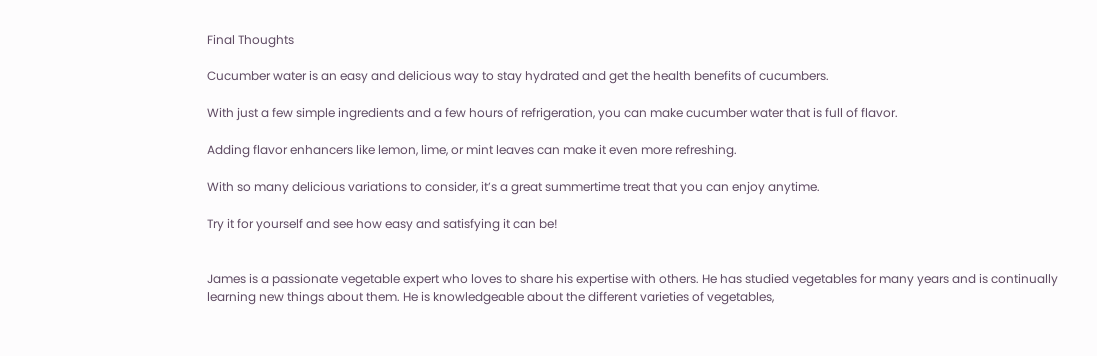Final Thoughts

Cucumber water is an easy and delicious way to stay hydrated and get the health benefits of cucumbers.

With just a few simple ingredients and a few hours of refrigeration, you can make cucumber water that is full of flavor.

Adding flavor enhancers like lemon, lime, or mint leaves can make it even more refreshing.

With so many delicious variations to consider, it’s a great summertime treat that you can enjoy anytime.

Try it for yourself and see how easy and satisfying it can be!


James is a passionate vegetable expert who loves to share his expertise with others. He has studied vegetables for many years and is continually learning new things about them. He is knowledgeable about the different varieties of vegetables,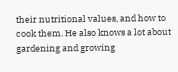their nutritional values, and how to cook them. He also knows a lot about gardening and growing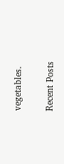vegetables.

Recent Posts